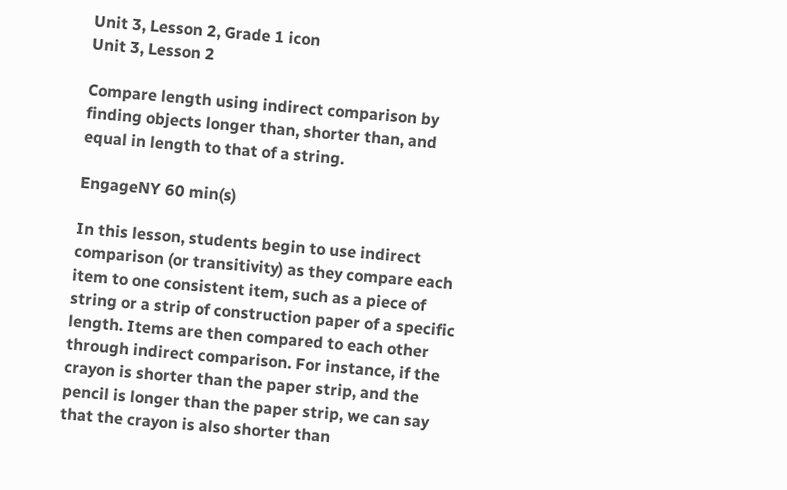Unit 3, Lesson 2, Grade 1 icon
Unit 3, Lesson 2

Compare length using indirect comparison by finding objects longer than, shorter than, and equal in length to that of a string.

EngageNY 60 min(s)

In this lesson, students begin to use indirect comparison (or transitivity) as they compare each item to one consistent item, such as a piece of string or a strip of construction paper of a specific length. Items are then compared to each other through indirect comparison. For instance, if the crayon is shorter than the paper strip, and the pencil is longer than the paper strip, we can say that the crayon is also shorter than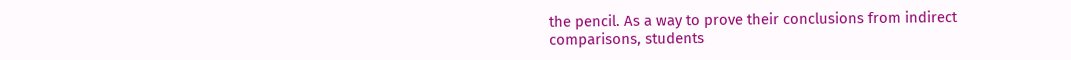the pencil. As a way to prove their conclusions from indirect comparisons, students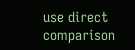use direct comparison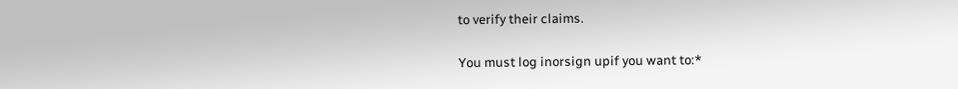to verify their claims.

You must log inorsign upif you want to:*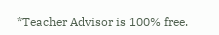*Teacher Advisor is 100% free.